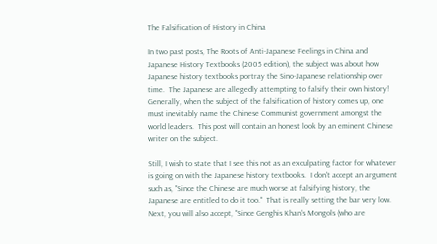The Falsification of History in China

In two past posts, The Roots of Anti-Japanese Feelings in China and Japanese History Textbooks (2005 edition), the subject was about how Japanese history textbooks portray the Sino-Japanese relationship over time.  The Japanese are allegedly attempting to falsify their own history!  Generally, when the subject of the falsification of history comes up, one must inevitably name the Chinese Communist government amongst the world leaders.  This post will contain an honest look by an eminent Chinese writer on the subject.

Still, I wish to state that I see this not as an exculpating factor for whatever is going on with the Japanese history textbooks.  I don't accept an argument such as, "Since the Chinese are much worse at falsifying history, the Japanese are entitled to do it too."  That is really setting the bar very low.  Next, you will also accept, "Since Genghis Khan's Mongols (who are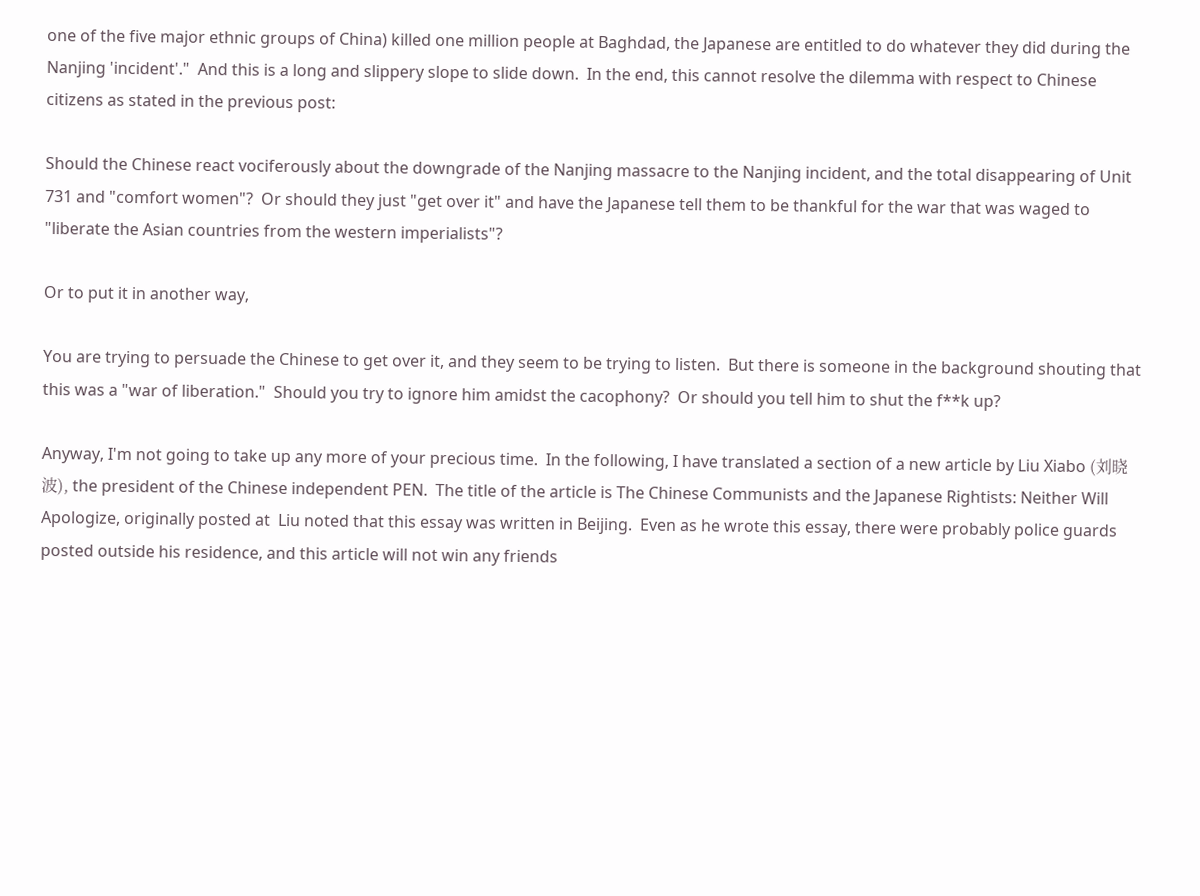one of the five major ethnic groups of China) killed one million people at Baghdad, the Japanese are entitled to do whatever they did during the Nanjing 'incident'."  And this is a long and slippery slope to slide down.  In the end, this cannot resolve the dilemma with respect to Chinese citizens as stated in the previous post:

Should the Chinese react vociferously about the downgrade of the Nanjing massacre to the Nanjing incident, and the total disappearing of Unit 731 and "comfort women"?  Or should they just "get over it" and have the Japanese tell them to be thankful for the war that was waged to "liberate the Asian countries from the western imperialists"?

Or to put it in another way,

You are trying to persuade the Chinese to get over it, and they seem to be trying to listen.  But there is someone in the background shouting that this was a "war of liberation."  Should you try to ignore him amidst the cacophony?  Or should you tell him to shut the f**k up?

Anyway, I'm not going to take up any more of your precious time.  In the following, I have translated a section of a new article by Liu Xiabo (刘晓波), the president of the Chinese independent PEN.  The title of the article is The Chinese Communists and the Japanese Rightists: Neither Will Apologize, originally posted at  Liu noted that this essay was written in Beijing.  Even as he wrote this essay, there were probably police guards posted outside his residence, and this article will not win any friends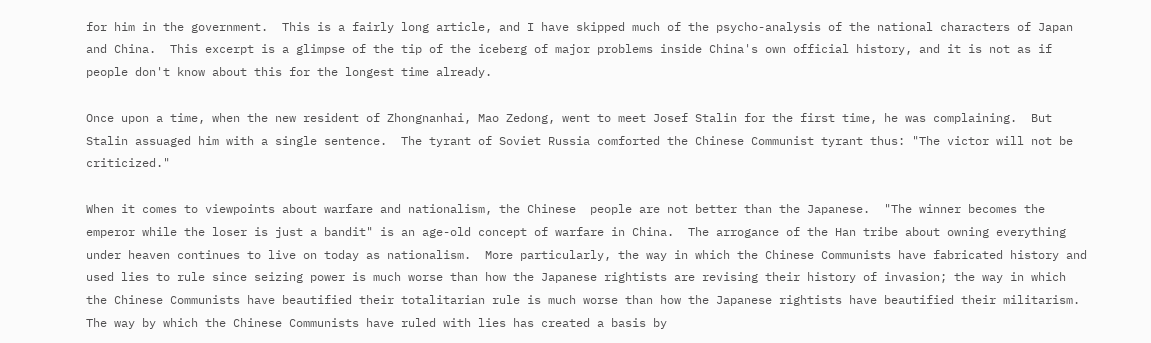for him in the government.  This is a fairly long article, and I have skipped much of the psycho-analysis of the national characters of Japan and China.  This excerpt is a glimpse of the tip of the iceberg of major problems inside China's own official history, and it is not as if people don't know about this for the longest time already.

Once upon a time, when the new resident of Zhongnanhai, Mao Zedong, went to meet Josef Stalin for the first time, he was complaining.  But Stalin assuaged him with a single sentence.  The tyrant of Soviet Russia comforted the Chinese Communist tyrant thus: "The victor will not be criticized."

When it comes to viewpoints about warfare and nationalism, the Chinese  people are not better than the Japanese.  "The winner becomes the emperor while the loser is just a bandit" is an age-old concept of warfare in China.  The arrogance of the Han tribe about owning everything under heaven continues to live on today as nationalism.  More particularly, the way in which the Chinese Communists have fabricated history and used lies to rule since seizing power is much worse than how the Japanese rightists are revising their history of invasion; the way in which the Chinese Communists have beautified their totalitarian rule is much worse than how the Japanese rightists have beautified their militarism.  The way by which the Chinese Communists have ruled with lies has created a basis by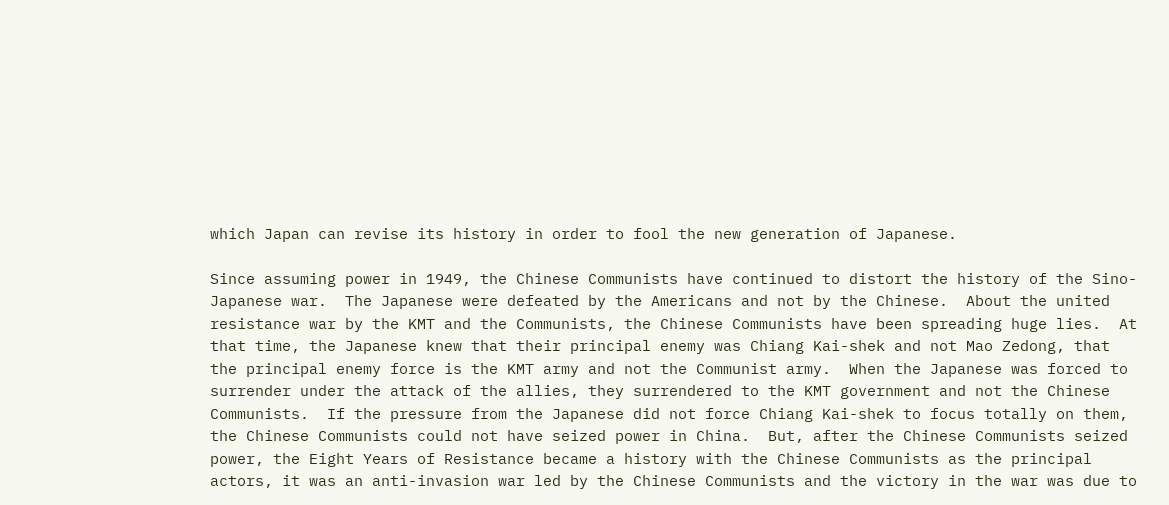which Japan can revise its history in order to fool the new generation of Japanese.

Since assuming power in 1949, the Chinese Communists have continued to distort the history of the Sino-Japanese war.  The Japanese were defeated by the Americans and not by the Chinese.  About the united resistance war by the KMT and the Communists, the Chinese Communists have been spreading huge lies.  At that time, the Japanese knew that their principal enemy was Chiang Kai-shek and not Mao Zedong, that the principal enemy force is the KMT army and not the Communist army.  When the Japanese was forced to surrender under the attack of the allies, they surrendered to the KMT government and not the Chinese Communists.  If the pressure from the Japanese did not force Chiang Kai-shek to focus totally on them, the Chinese Communists could not have seized power in China.  But, after the Chinese Communists seized power, the Eight Years of Resistance became a history with the Chinese Communists as the principal actors, it was an anti-invasion war led by the Chinese Communists and the victory in the war was due to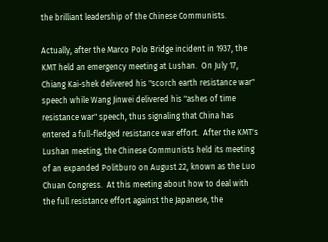the brilliant leadership of the Chinese Communists.

Actually, after the Marco Polo Bridge incident in 1937, the KMT held an emergency meeting at Lushan.  On July 17, Chiang Kai-shek delivered his "scorch earth resistance war" speech while Wang Jinwei delivered his "ashes of time resistance war" speech, thus signaling that China has entered a full-fledged resistance war effort.  After the KMT's Lushan meeting, the Chinese Communists held its meeting of an expanded Politburo on August 22, known as the Luo Chuan Congress.  At this meeting about how to deal with the full resistance effort against the Japanese, the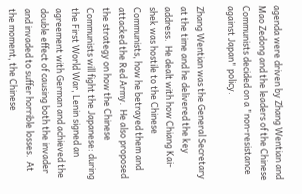agenda were driven by Zhang Wentian and Mao Zedong and the leaders of the Chinese Communists decided on a "non-resistance against Japan" policy.

Zhang Wentian was the General Secretary at the time and he delivered the key address.  He dealt with how Chiang Kai-shek was hostile to the Chinese Communists, how he betrayed them and attacked the Red Army.  He also proposed the strategy on how the Chinese Communists will fight the Japanese: during the First World War, Lenin signed an agreement with German and achieved the double effect of causing both the invader and invaded to suffer horrible losses.  At the moment, the Chinese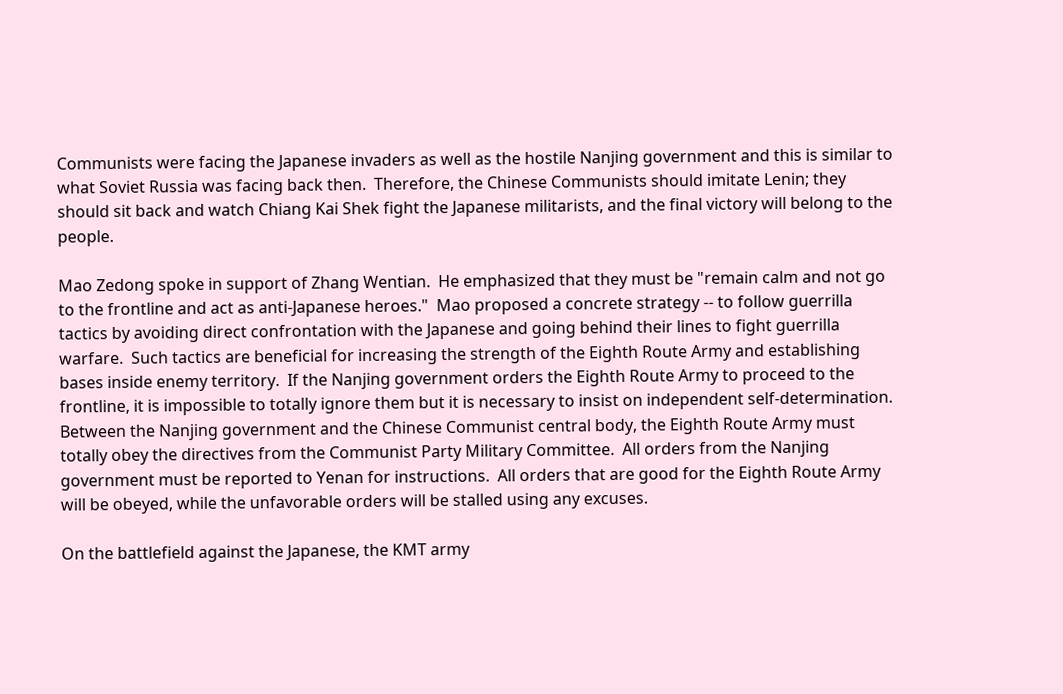Communists were facing the Japanese invaders as well as the hostile Nanjing government and this is similar to what Soviet Russia was facing back then.  Therefore, the Chinese Communists should imitate Lenin; they should sit back and watch Chiang Kai Shek fight the Japanese militarists, and the final victory will belong to the people.

Mao Zedong spoke in support of Zhang Wentian.  He emphasized that they must be "remain calm and not go to the frontline and act as anti-Japanese heroes."  Mao proposed a concrete strategy -- to follow guerrilla tactics by avoiding direct confrontation with the Japanese and going behind their lines to fight guerrilla warfare.  Such tactics are beneficial for increasing the strength of the Eighth Route Army and establishing bases inside enemy territory.  If the Nanjing government orders the Eighth Route Army to proceed to the frontline, it is impossible to totally ignore them but it is necessary to insist on independent self-determination.  Between the Nanjing government and the Chinese Communist central body, the Eighth Route Army must totally obey the directives from the Communist Party Military Committee.  All orders from the Nanjing government must be reported to Yenan for instructions.  All orders that are good for the Eighth Route Army will be obeyed, while the unfavorable orders will be stalled using any excuses.

On the battlefield against the Japanese, the KMT army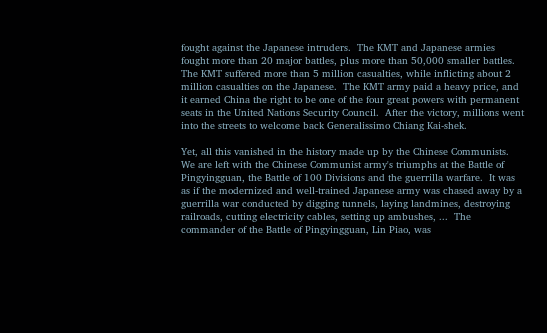fought against the Japanese intruders.  The KMT and Japanese armies fought more than 20 major battles, plus more than 50,000 smaller battles.  The KMT suffered more than 5 million casualties, while inflicting about 2 million casualties on the Japanese.  The KMT army paid a heavy price, and it earned China the right to be one of the four great powers with permanent seats in the United Nations Security Council.  After the victory, millions went into the streets to welcome back Generalissimo Chiang Kai-shek.

Yet, all this vanished in the history made up by the Chinese Communists.  We are left with the Chinese Communist army's triumphs at the Battle of Pingyingguan, the Battle of 100 Divisions and the guerrilla warfare.  It was as if the modernized and well-trained Japanese army was chased away by a guerrilla war conducted by digging tunnels, laying landmines, destroying railroads, cutting electricity cables, setting up ambushes, ...  The commander of the Battle of Pingyingguan, Lin Piao, was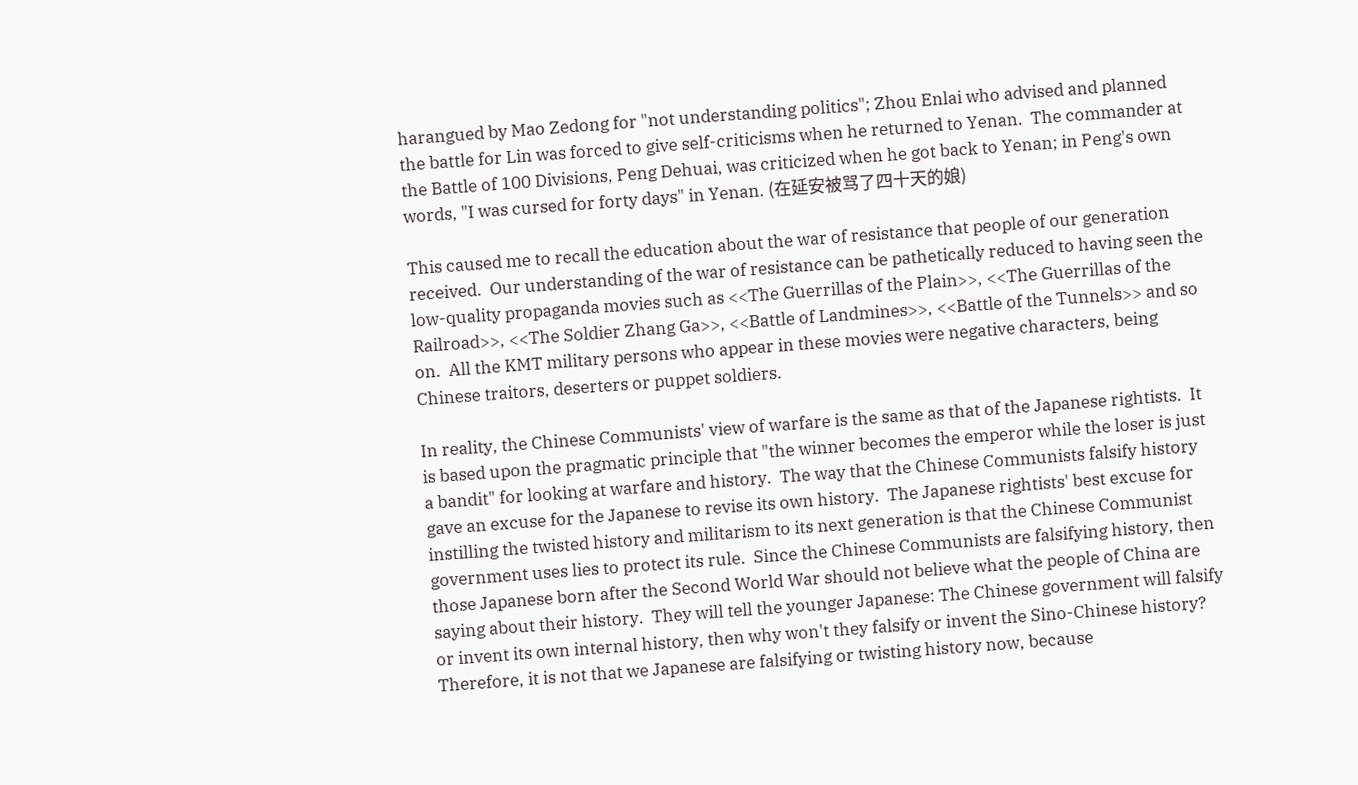harangued by Mao Zedong for "not understanding politics"; Zhou Enlai who advised and planned the battle for Lin was forced to give self-criticisms when he returned to Yenan.  The commander at the Battle of 100 Divisions, Peng Dehuai, was criticized when he got back to Yenan; in Peng's own words, "I was cursed for forty days" in Yenan. (在延安被骂了四十天的娘)

This caused me to recall the education about the war of resistance that people of our generation received.  Our understanding of the war of resistance can be pathetically reduced to having seen the low-quality propaganda movies such as <<The Guerrillas of the Plain>>, <<The Guerrillas of the Railroad>>, <<The Soldier Zhang Ga>>, <<Battle of Landmines>>, <<Battle of the Tunnels>> and so on.  All the KMT military persons who appear in these movies were negative characters, being Chinese traitors, deserters or puppet soldiers.

In reality, the Chinese Communists' view of warfare is the same as that of the Japanese rightists.  It is based upon the pragmatic principle that "the winner becomes the emperor while the loser is just a bandit" for looking at warfare and history.  The way that the Chinese Communists falsify history gave an excuse for the Japanese to revise its own history.  The Japanese rightists' best excuse for instilling the twisted history and militarism to its next generation is that the Chinese Communist government uses lies to protect its rule.  Since the Chinese Communists are falsifying history, then those Japanese born after the Second World War should not believe what the people of China are saying about their history.  They will tell the younger Japanese: The Chinese government will falsify or invent its own internal history, then why won't they falsify or invent the Sino-Chinese history?  Therefore, it is not that we Japanese are falsifying or twisting history now, because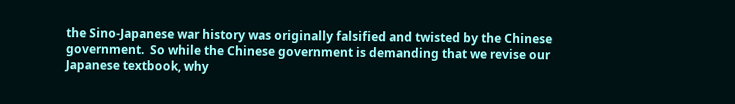the Sino-Japanese war history was originally falsified and twisted by the Chinese government.  So while the Chinese government is demanding that we revise our Japanese textbook, why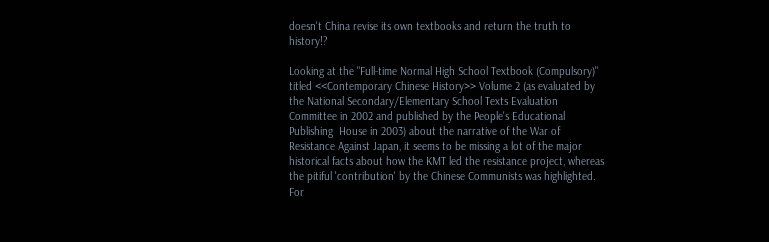doesn't China revise its own textbooks and return the truth to history!?

Looking at the "Full-time Normal High School Textbook (Compulsory)" titled <<Contemporary Chinese History>> Volume 2 (as evaluated by the National Secondary/Elementary School Texts Evaluation Committee in 2002 and published by the People's Educational Publishing  House in 2003) about the narrative of the War of Resistance Against Japan, it seems to be missing a lot of the major historical facts about how the KMT led the resistance project, whereas the pitiful 'contribution' by the Chinese Communists was highlighted.  For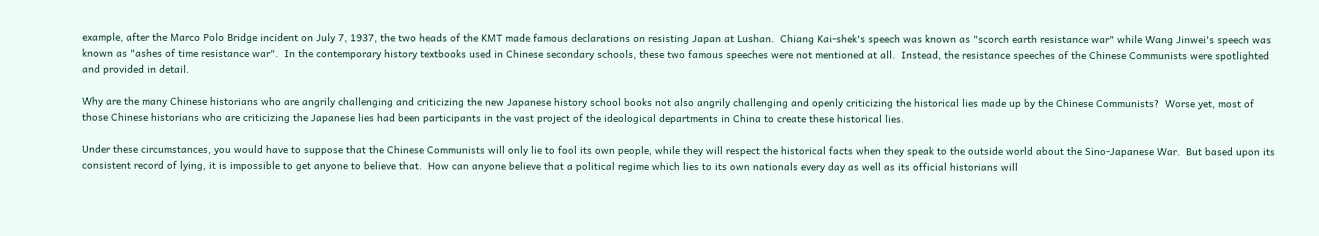example, after the Marco Polo Bridge incident on July 7, 1937, the two heads of the KMT made famous declarations on resisting Japan at Lushan.  Chiang Kai-shek's speech was known as "scorch earth resistance war" while Wang Jinwei's speech was known as "ashes of time resistance war".  In the contemporary history textbooks used in Chinese secondary schools, these two famous speeches were not mentioned at all.  Instead, the resistance speeches of the Chinese Communists were spotlighted and provided in detail.

Why are the many Chinese historians who are angrily challenging and criticizing the new Japanese history school books not also angrily challenging and openly criticizing the historical lies made up by the Chinese Communists?  Worse yet, most of those Chinese historians who are criticizing the Japanese lies had been participants in the vast project of the ideological departments in China to create these historical lies.

Under these circumstances, you would have to suppose that the Chinese Communists will only lie to fool its own people, while they will respect the historical facts when they speak to the outside world about the Sino-Japanese War.  But based upon its consistent record of lying, it is impossible to get anyone to believe that.  How can anyone believe that a political regime which lies to its own nationals every day as well as its official historians will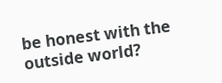be honest with the outside world?